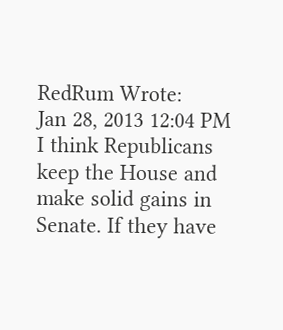RedRum Wrote:
Jan 28, 2013 12:04 PM
I think Republicans keep the House and make solid gains in Senate. If they have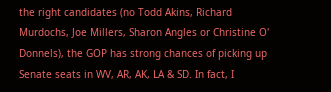the right candidates (no Todd Akins, Richard Murdochs, Joe Millers, Sharon Angles or Christine O' Donnels), the GOP has strong chances of picking up Senate seats in WV, AR, AK, LA & SD. In fact, I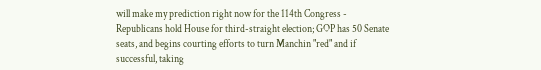will make my prediction right now for the 114th Congress - Republicans hold House for third-straight election; GOP has 50 Senate seats, and begins courting efforts to turn Manchin "red" and if successful, taking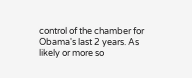control of the chamber for Obama's last 2 years. As likely or more so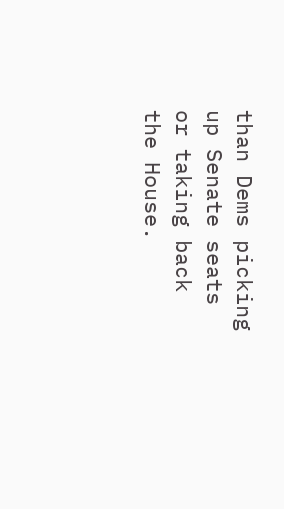than Dems picking up Senate seats or taking back the House.